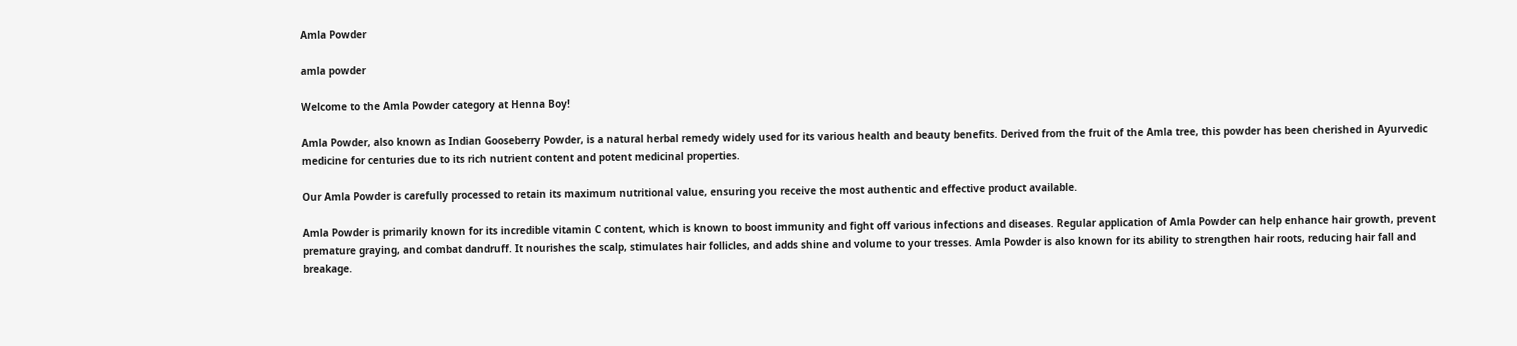Amla Powder

amla powder

Welcome to the Amla Powder category at Henna Boy!

Amla Powder, also known as Indian Gooseberry Powder, is a natural herbal remedy widely used for its various health and beauty benefits. Derived from the fruit of the Amla tree, this powder has been cherished in Ayurvedic medicine for centuries due to its rich nutrient content and potent medicinal properties.

Our Amla Powder is carefully processed to retain its maximum nutritional value, ensuring you receive the most authentic and effective product available.

Amla Powder is primarily known for its incredible vitamin C content, which is known to boost immunity and fight off various infections and diseases. Regular application of Amla Powder can help enhance hair growth, prevent premature graying, and combat dandruff. It nourishes the scalp, stimulates hair follicles, and adds shine and volume to your tresses. Amla Powder is also known for its ability to strengthen hair roots, reducing hair fall and breakage.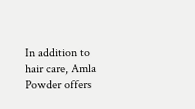In addition to hair care, Amla Powder offers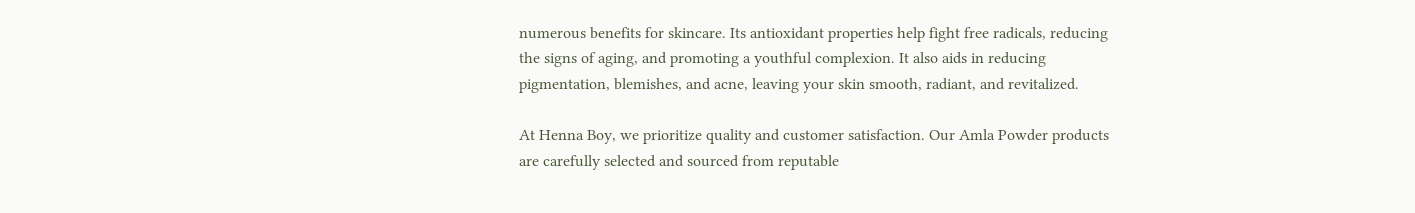numerous benefits for skincare. Its antioxidant properties help fight free radicals, reducing the signs of aging, and promoting a youthful complexion. It also aids in reducing pigmentation, blemishes, and acne, leaving your skin smooth, radiant, and revitalized.

At Henna Boy, we prioritize quality and customer satisfaction. Our Amla Powder products are carefully selected and sourced from reputable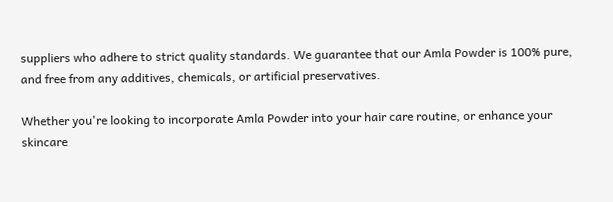suppliers who adhere to strict quality standards. We guarantee that our Amla Powder is 100% pure, and free from any additives, chemicals, or artificial preservatives.

Whether you're looking to incorporate Amla Powder into your hair care routine, or enhance your skincare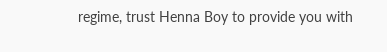regime, trust Henna Boy to provide you with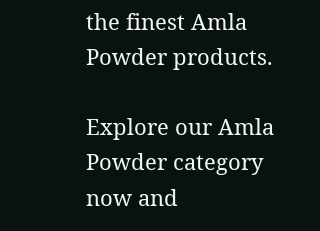the finest Amla Powder products.

Explore our Amla Powder category now and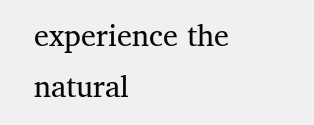experience the natural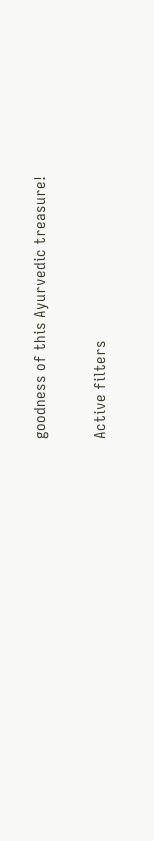goodness of this Ayurvedic treasure!

Active filters